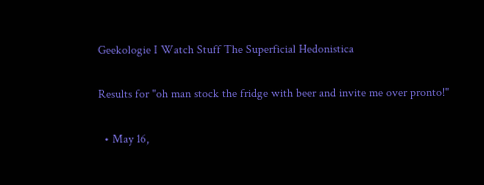Geekologie I Watch Stuff The Superficial Hedonistica

Results for "oh man stock the fridge with beer and invite me over pronto!"

  • May 16,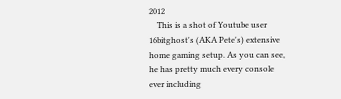2012
    This is a shot of Youtube user 16bitghost's (AKA Pete's) extensive home gaming setup. As you can see, he has pretty much every console ever including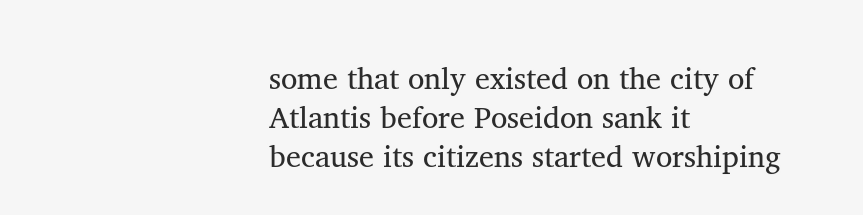some that only existed on the city of Atlantis before Poseidon sank it because its citizens started worshiping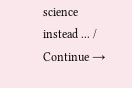science instead ... / Continue →